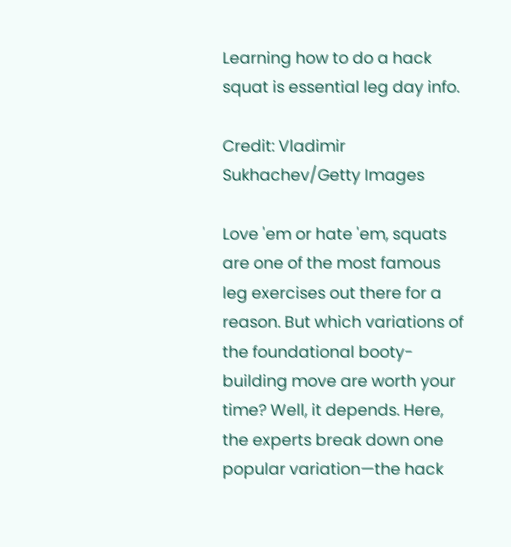Learning how to do a hack squat is essential leg day info.

Credit: Vladimir Sukhachev/Getty Images

Love 'em or hate 'em, squats are one of the most famous leg exercises out there for a reason. But which variations of the foundational booty-building move are worth your time? Well, it depends. Here, the experts break down one popular variation—the hack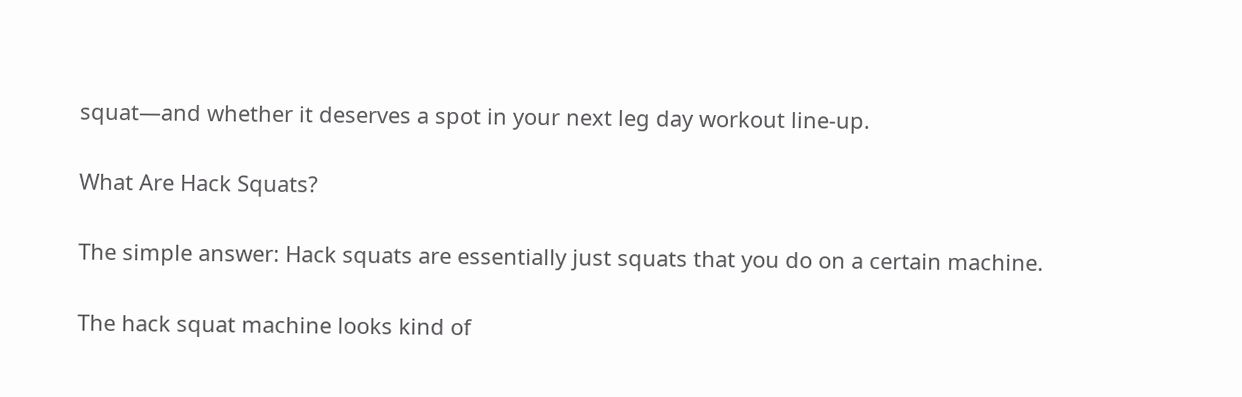squat—and whether it deserves a spot in your next leg day workout line-up.

What Are Hack Squats?

The simple answer: Hack squats are essentially just squats that you do on a certain machine.

The hack squat machine looks kind of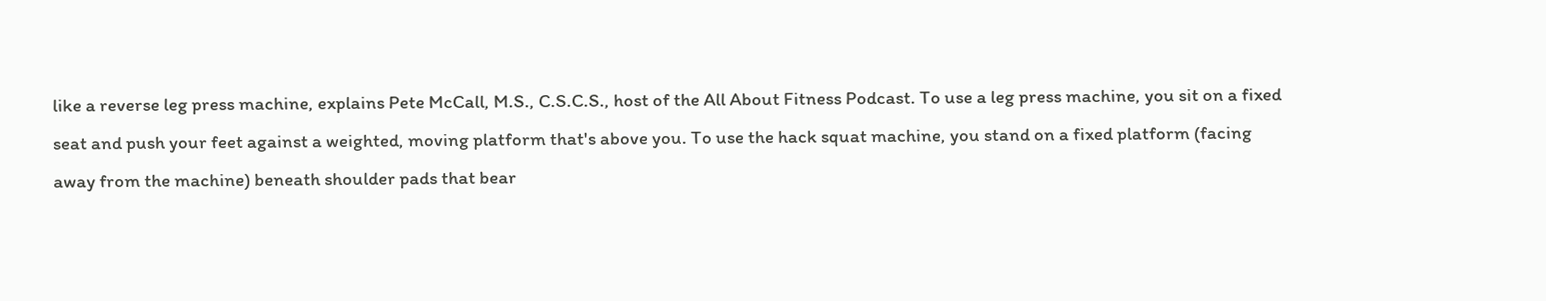like a reverse leg press machine, explains Pete McCall, M.S., C.S.C.S., host of the All About Fitness Podcast. To use a leg press machine, you sit on a fixed seat and push your feet against a weighted, moving platform that's above you. To use the hack squat machine, you stand on a fixed platform (facing away from the machine) beneath shoulder pads that bear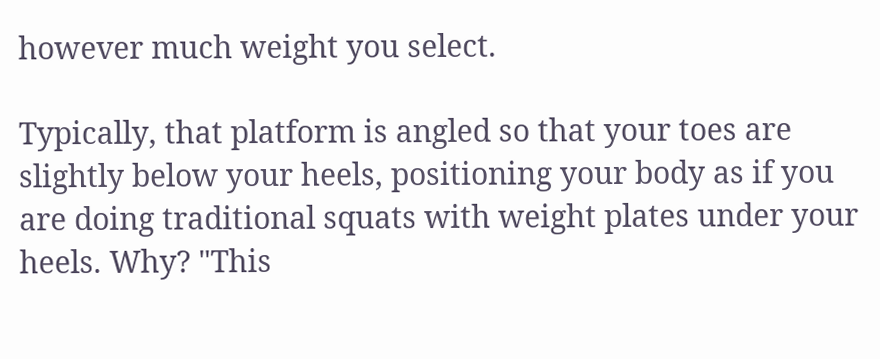however much weight you select.

Typically, that platform is angled so that your toes are slightly below your heels, positioning your body as if you are doing traditional squats with weight plates under your heels. Why? "This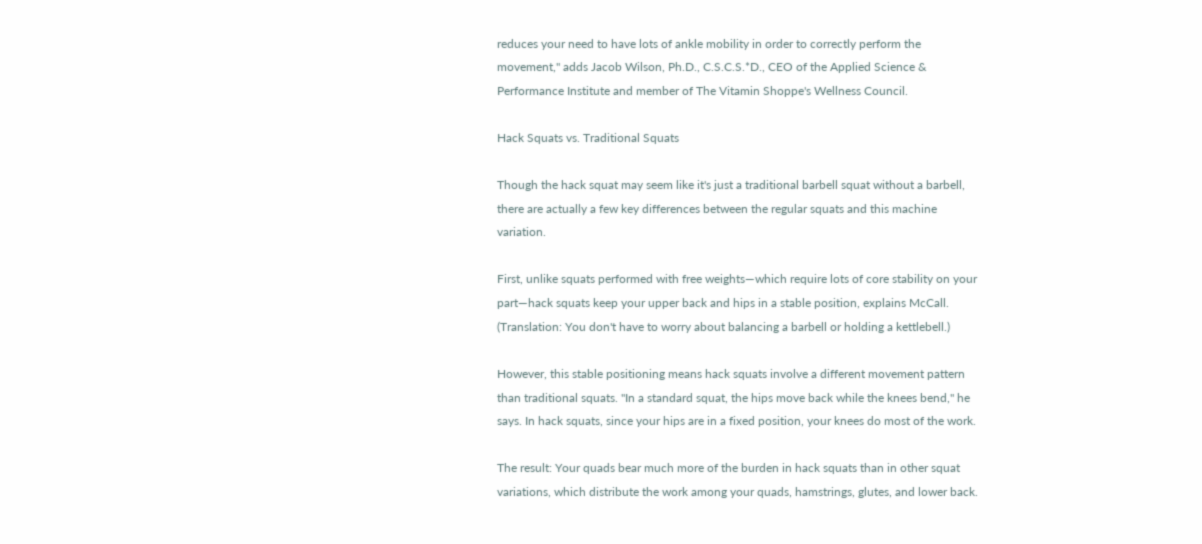reduces your need to have lots of ankle mobility in order to correctly perform the movement," adds Jacob Wilson, Ph.D., C.S.C.S.*D., CEO of the Applied Science & Performance Institute and member of The Vitamin Shoppe's Wellness Council.

Hack Squats vs. Traditional Squats

Though the hack squat may seem like it's just a traditional barbell squat without a barbell, there are actually a few key differences between the regular squats and this machine variation.

First, unlike squats performed with free weights—which require lots of core stability on your part—hack squats keep your upper back and hips in a stable position, explains McCall. (Translation: You don't have to worry about balancing a barbell or holding a kettlebell.)

However, this stable positioning means hack squats involve a different movement pattern than traditional squats. "In a standard squat, the hips move back while the knees bend," he says. In hack squats, since your hips are in a fixed position, your knees do most of the work.

The result: Your quads bear much more of the burden in hack squats than in other squat variations, which distribute the work among your quads, hamstrings, glutes, and lower back.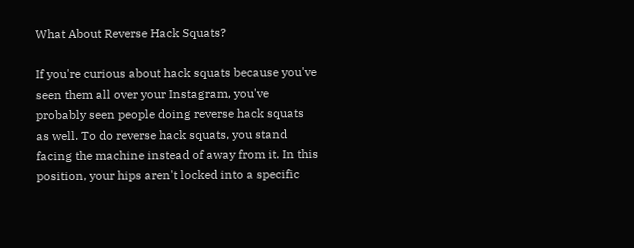What About Reverse Hack Squats?

If you're curious about hack squats because you've seen them all over your Instagram, you've probably seen people doing reverse hack squats as well. To do reverse hack squats, you stand facing the machine instead of away from it. In this position, your hips aren't locked into a specific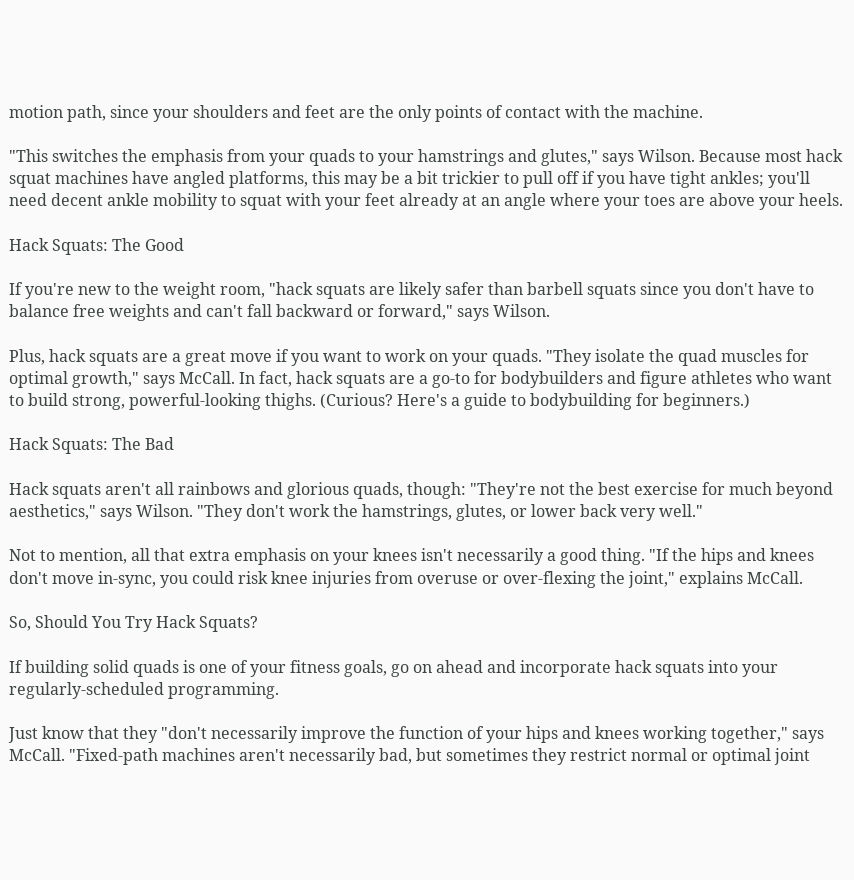motion path, since your shoulders and feet are the only points of contact with the machine.

"This switches the emphasis from your quads to your hamstrings and glutes," says Wilson. Because most hack squat machines have angled platforms, this may be a bit trickier to pull off if you have tight ankles; you'll need decent ankle mobility to squat with your feet already at an angle where your toes are above your heels.

Hack Squats: The Good

If you're new to the weight room, "hack squats are likely safer than barbell squats since you don't have to balance free weights and can't fall backward or forward," says Wilson.

Plus, hack squats are a great move if you want to work on your quads. "They isolate the quad muscles for optimal growth," says McCall. In fact, hack squats are a go-to for bodybuilders and figure athletes who want to build strong, powerful-looking thighs. (Curious? Here's a guide to bodybuilding for beginners.)

Hack Squats: The Bad

Hack squats aren't all rainbows and glorious quads, though: "They're not the best exercise for much beyond aesthetics," says Wilson. "They don't work the hamstrings, glutes, or lower back very well."

Not to mention, all that extra emphasis on your knees isn't necessarily a good thing. "If the hips and knees don't move in-sync, you could risk knee injuries from overuse or over-flexing the joint," explains McCall.

So, Should You Try Hack Squats?

If building solid quads is one of your fitness goals, go on ahead and incorporate hack squats into your regularly-scheduled programming.

Just know that they "don't necessarily improve the function of your hips and knees working together," says McCall. "Fixed-path machines aren't necessarily bad, but sometimes they restrict normal or optimal joint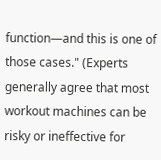function—and this is one of those cases." (Experts generally agree that most workout machines can be risky or ineffective for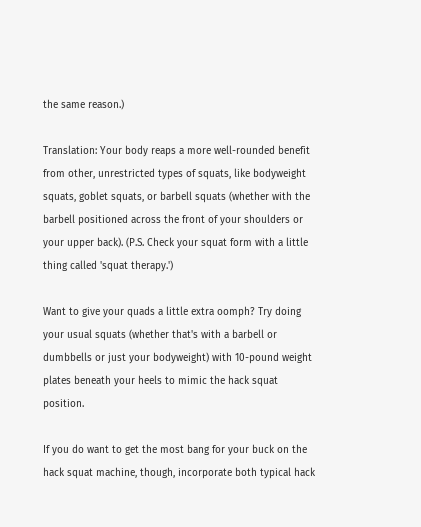the same reason.)

Translation: Your body reaps a more well-rounded benefit from other, unrestricted types of squats, like bodyweight squats, goblet squats, or barbell squats (whether with the barbell positioned across the front of your shoulders or your upper back). (P.S. Check your squat form with a little thing called 'squat therapy.')

Want to give your quads a little extra oomph? Try doing your usual squats (whether that's with a barbell or dumbbells or just your bodyweight) with 10-pound weight plates beneath your heels to mimic the hack squat position.

If you do want to get the most bang for your buck on the hack squat machine, though, incorporate both typical hack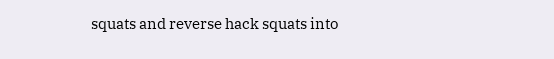squats and reverse hack squats into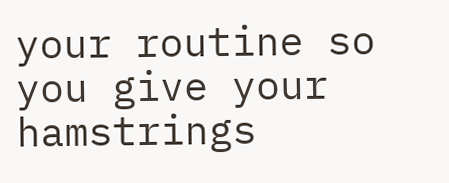your routine so you give your hamstrings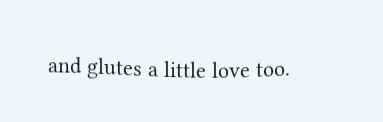and glutes a little love too.